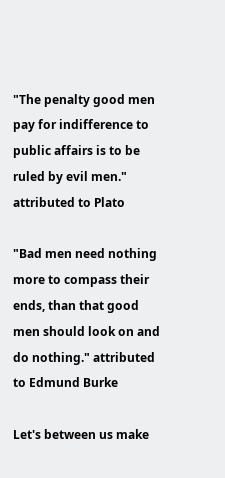"The penalty good men pay for indifference to public affairs is to be ruled by evil men." attributed to Plato

"Bad men need nothing more to compass their ends, than that good men should look on and do nothing." attributed to Edmund Burke

Let's between us make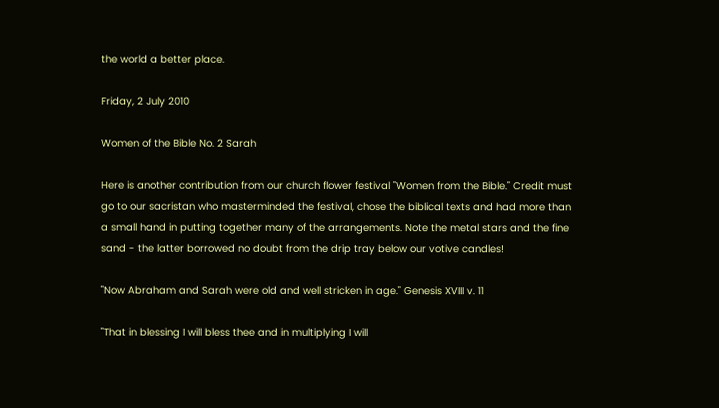the world a better place.

Friday, 2 July 2010

Women of the Bible No. 2 Sarah

Here is another contribution from our church flower festival "Women from the Bible." Credit must go to our sacristan who masterminded the festival, chose the biblical texts and had more than a small hand in putting together many of the arrangements. Note the metal stars and the fine sand - the latter borrowed no doubt from the drip tray below our votive candles!

"Now Abraham and Sarah were old and well stricken in age." Genesis XVIII v. 11

"That in blessing I will bless thee and in multiplying I will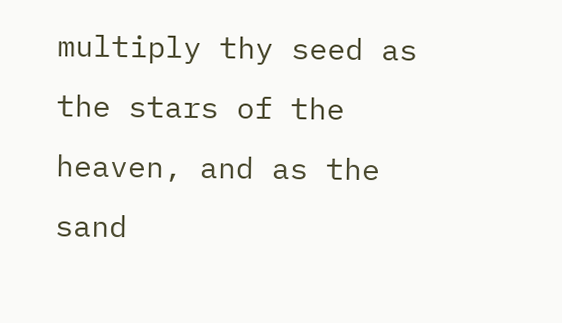multiply thy seed as the stars of the heaven, and as the sand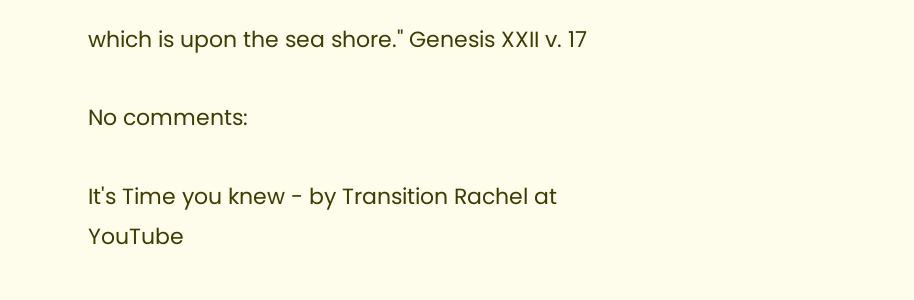which is upon the sea shore." Genesis XXII v. 17

No comments:

It's Time you knew - by Transition Rachel at YouTube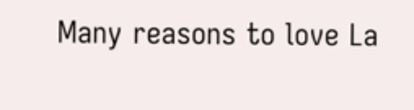Many reasons to love La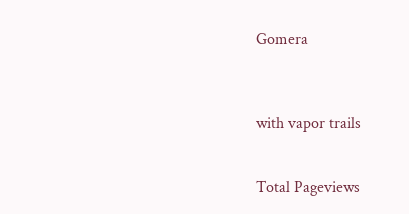Gomera



with vapor trails


Total Pageviews